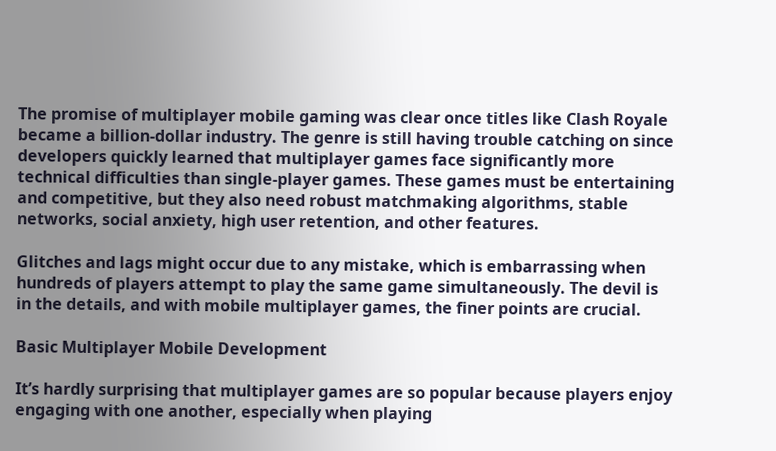The promise of multiplayer mobile gaming was clear once titles like Clash Royale became a billion-dollar industry. The genre is still having trouble catching on since developers quickly learned that multiplayer games face significantly more technical difficulties than single-player games. These games must be entertaining and competitive, but they also need robust matchmaking algorithms, stable networks, social anxiety, high user retention, and other features.

Glitches and lags might occur due to any mistake, which is embarrassing when hundreds of players attempt to play the same game simultaneously. The devil is in the details, and with mobile multiplayer games, the finer points are crucial.

Basic Multiplayer Mobile Development

It’s hardly surprising that multiplayer games are so popular because players enjoy engaging with one another, especially when playing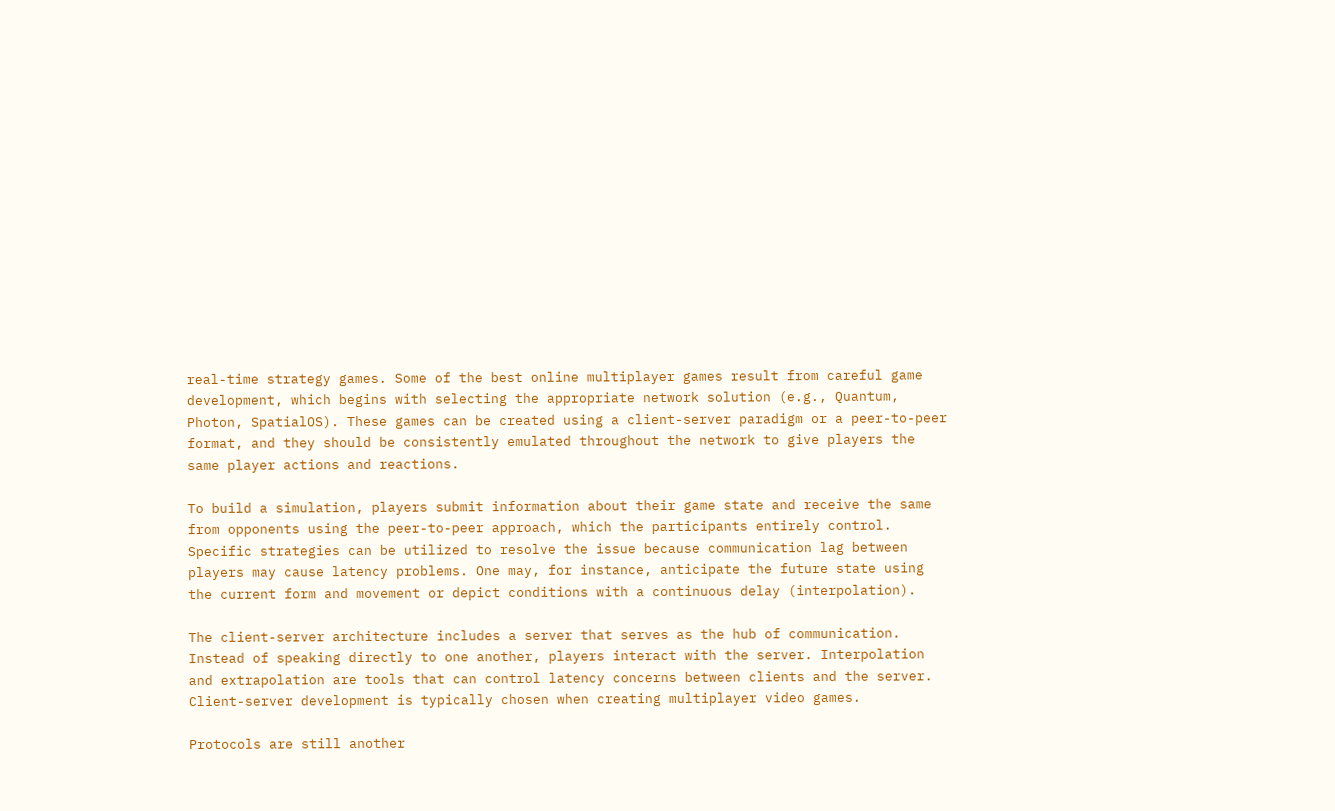real-time strategy games. Some of the best online multiplayer games result from careful game development, which begins with selecting the appropriate network solution (e.g., Quantum, Photon, SpatialOS). These games can be created using a client-server paradigm or a peer-to-peer format, and they should be consistently emulated throughout the network to give players the same player actions and reactions.

To build a simulation, players submit information about their game state and receive the same from opponents using the peer-to-peer approach, which the participants entirely control. Specific strategies can be utilized to resolve the issue because communication lag between players may cause latency problems. One may, for instance, anticipate the future state using the current form and movement or depict conditions with a continuous delay (interpolation).

The client-server architecture includes a server that serves as the hub of communication. Instead of speaking directly to one another, players interact with the server. Interpolation and extrapolation are tools that can control latency concerns between clients and the server. Client-server development is typically chosen when creating multiplayer video games.

Protocols are still another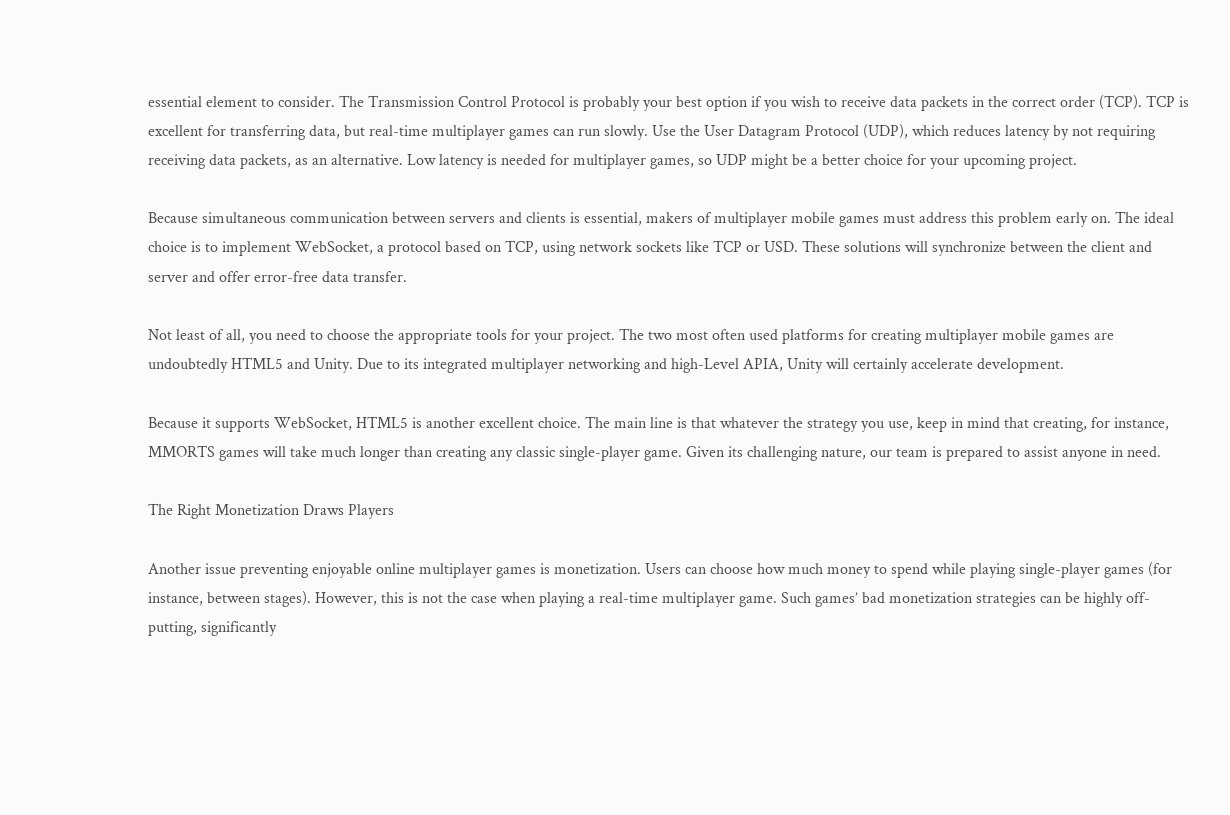essential element to consider. The Transmission Control Protocol is probably your best option if you wish to receive data packets in the correct order (TCP). TCP is excellent for transferring data, but real-time multiplayer games can run slowly. Use the User Datagram Protocol (UDP), which reduces latency by not requiring receiving data packets, as an alternative. Low latency is needed for multiplayer games, so UDP might be a better choice for your upcoming project.

Because simultaneous communication between servers and clients is essential, makers of multiplayer mobile games must address this problem early on. The ideal choice is to implement WebSocket, a protocol based on TCP, using network sockets like TCP or USD. These solutions will synchronize between the client and server and offer error-free data transfer.

Not least of all, you need to choose the appropriate tools for your project. The two most often used platforms for creating multiplayer mobile games are undoubtedly HTML5 and Unity. Due to its integrated multiplayer networking and high-Level APIA, Unity will certainly accelerate development.

Because it supports WebSocket, HTML5 is another excellent choice. The main line is that whatever the strategy you use, keep in mind that creating, for instance, MMORTS games will take much longer than creating any classic single-player game. Given its challenging nature, our team is prepared to assist anyone in need.

The Right Monetization Draws Players

Another issue preventing enjoyable online multiplayer games is monetization. Users can choose how much money to spend while playing single-player games (for instance, between stages). However, this is not the case when playing a real-time multiplayer game. Such games’ bad monetization strategies can be highly off-putting, significantly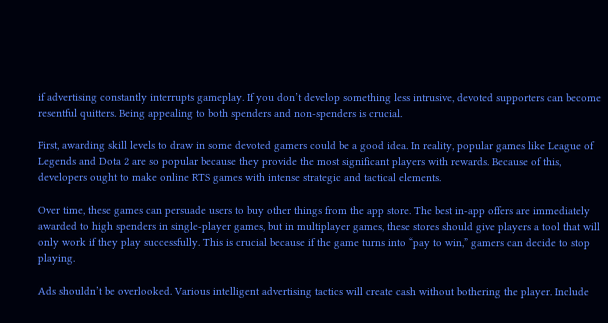if advertising constantly interrupts gameplay. If you don’t develop something less intrusive, devoted supporters can become resentful quitters. Being appealing to both spenders and non-spenders is crucial.

First, awarding skill levels to draw in some devoted gamers could be a good idea. In reality, popular games like League of Legends and Dota 2 are so popular because they provide the most significant players with rewards. Because of this, developers ought to make online RTS games with intense strategic and tactical elements.

Over time, these games can persuade users to buy other things from the app store. The best in-app offers are immediately awarded to high spenders in single-player games, but in multiplayer games, these stores should give players a tool that will only work if they play successfully. This is crucial because if the game turns into “pay to win,” gamers can decide to stop playing.

Ads shouldn’t be overlooked. Various intelligent advertising tactics will create cash without bothering the player. Include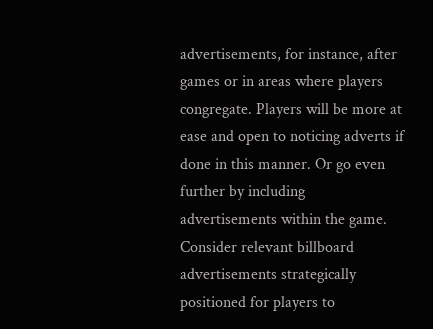advertisements, for instance, after games or in areas where players congregate. Players will be more at ease and open to noticing adverts if done in this manner. Or go even further by including advertisements within the game. Consider relevant billboard advertisements strategically positioned for players to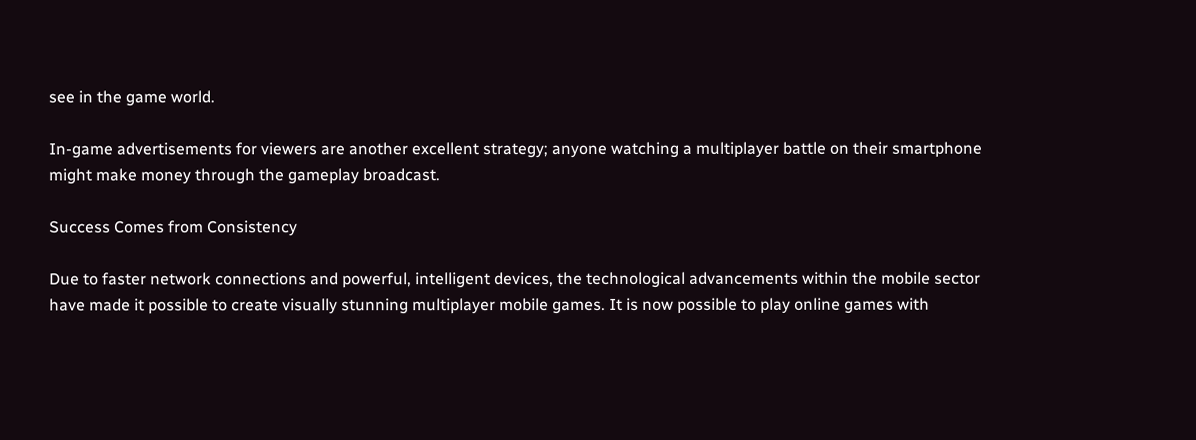see in the game world.

In-game advertisements for viewers are another excellent strategy; anyone watching a multiplayer battle on their smartphone might make money through the gameplay broadcast.

Success Comes from Consistency

Due to faster network connections and powerful, intelligent devices, the technological advancements within the mobile sector have made it possible to create visually stunning multiplayer mobile games. It is now possible to play online games with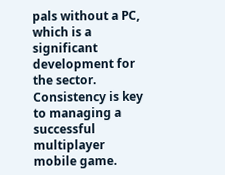pals without a PC, which is a significant development for the sector. Consistency is key to managing a successful multiplayer mobile game.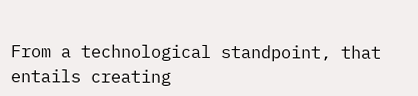From a technological standpoint, that entails creating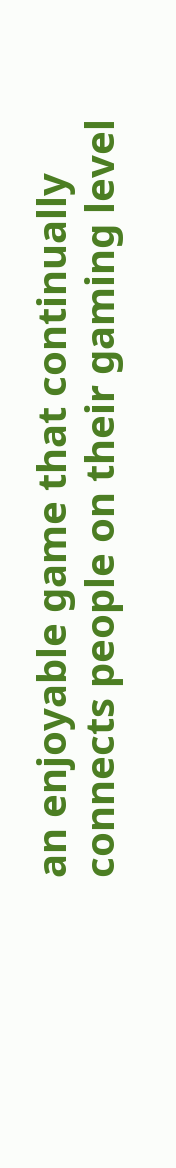an enjoyable game that continually connects people on their gaming level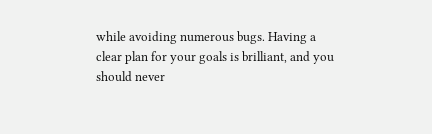while avoiding numerous bugs. Having a clear plan for your goals is brilliant, and you should never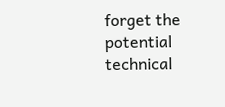forget the potential technical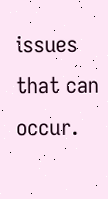issues that can occur.